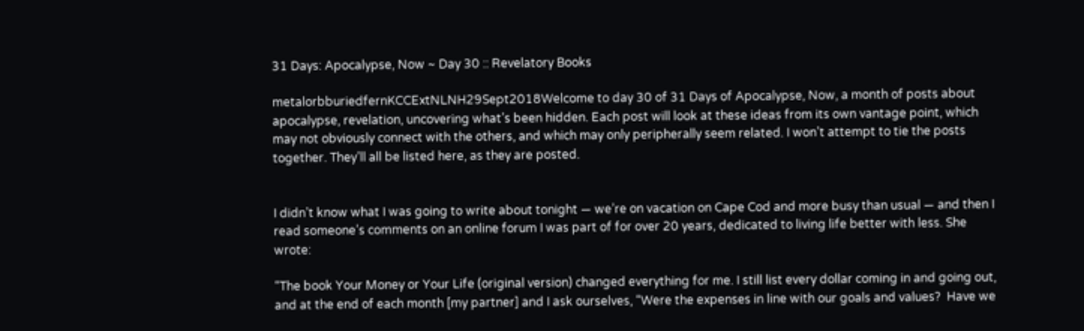31 Days: Apocalypse, Now ~ Day 30 :: Revelatory Books

metalorbburiedfernKCCExtNLNH29Sept2018Welcome to day 30 of 31 Days of Apocalypse, Now, a month of posts about apocalypse, revelation, uncovering what’s been hidden. Each post will look at these ideas from its own vantage point, which may not obviously connect with the others, and which may only peripherally seem related. I won’t attempt to tie the posts together. They’ll all be listed here, as they are posted.


I didn’t know what I was going to write about tonight — we’re on vacation on Cape Cod and more busy than usual — and then I read someone’s comments on an online forum I was part of for over 20 years, dedicated to living life better with less. She wrote:

“The book Your Money or Your Life (original version) changed everything for me. I still list every dollar coming in and going out, and at the end of each month [my partner] and I ask ourselves, “Were the expenses in line with our goals and values?  Have we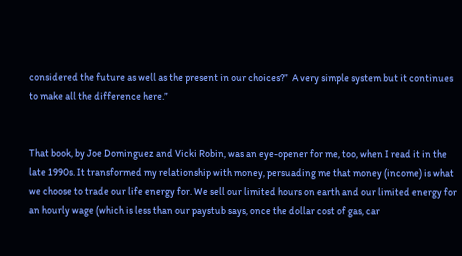considered the future as well as the present in our choices?”  A very simple system but it continues to make all the difference here.”


That book, by Joe Dominguez and Vicki Robin, was an eye-opener for me, too, when I read it in the late 1990s. It transformed my relationship with money, persuading me that money (income) is what we choose to trade our life energy for. We sell our limited hours on earth and our limited energy for an hourly wage (which is less than our paystub says, once the dollar cost of gas, car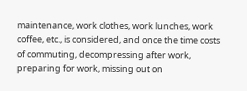maintenance, work clothes, work lunches, work coffee, etc., is considered, and once the time costs of commuting, decompressing after work, preparing for work, missing out on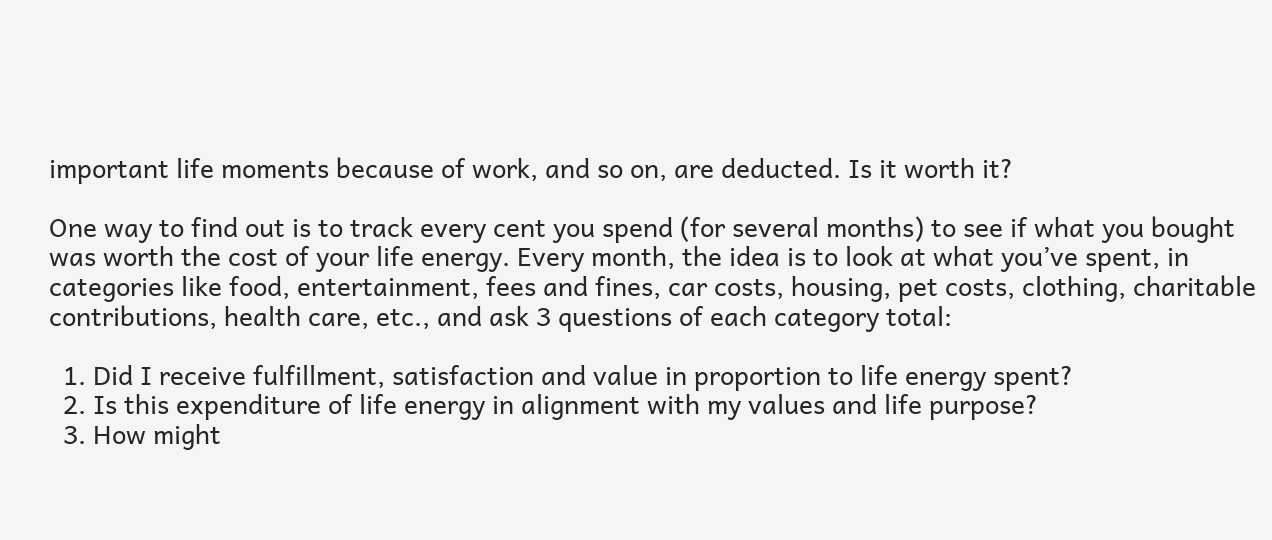important life moments because of work, and so on, are deducted. Is it worth it?

One way to find out is to track every cent you spend (for several months) to see if what you bought was worth the cost of your life energy. Every month, the idea is to look at what you’ve spent, in categories like food, entertainment, fees and fines, car costs, housing, pet costs, clothing, charitable contributions, health care, etc., and ask 3 questions of each category total:

  1. Did I receive fulfillment, satisfaction and value in proportion to life energy spent?
  2. Is this expenditure of life energy in alignment with my values and life purpose?
  3. How might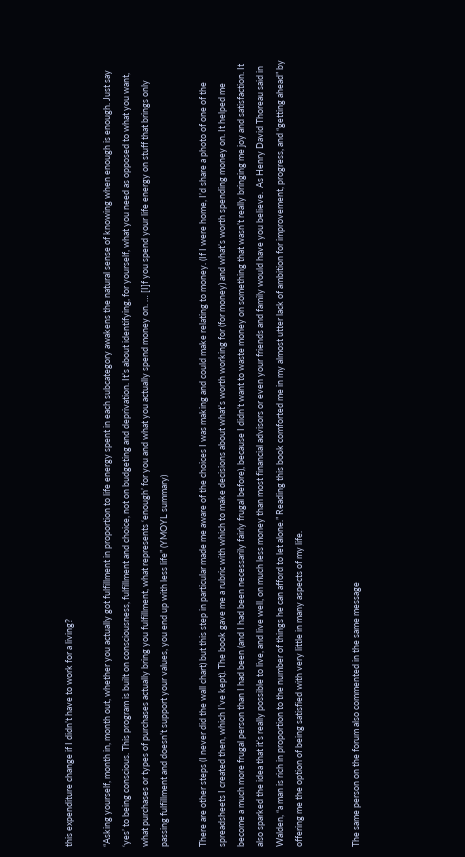this expenditure change if I didn’t have to work for a living?

“Asking yourself, month in, month out, whether you actually got fulfillment in proportion to life energy spent in each subcategory awakens the natural sense of knowing when enough is enough. Just say ‘yes’ to being conscious. This program is built on consciousness, fulfillment and choice, not on budgeting and deprivation. It’s about identifying, for yourself, what you need as opposed to what you want, what purchases or types of purchases actually bring you fulfillment, what represents ‘enough’ for you and what you actually spend money on. … [I]f you spend your life energy on stuff that brings only passing fulfillment and doesn’t support your values, you end up with less life” (YMOYL summary)

There are other steps (I never did the wall chart) but this step in particular made me aware of the choices I was making and could make relating to money. (If I were home, I’d share a photo of one of the spreadsheets I created then, which I’ve kept). The book gave me a rubric with which to make decisions about what’s worth working for (for money) and what’s worth spending money on. It helped me become a much more frugal person than I had been (and I had been necessarily fairly frugal before), because I didn’t want to waste money on something that wasn’t really bringing me joy and satisfaction. It also sparked the idea that it’s really possible to live, and live well, on much less money than most financial advisors or even your friends and family would have you believe.  As Henry David Thoreau said in Walden, “a man is rich in proportion to the number of things he can afford to let alone.” Reading this book comforted me in my almost utter lack of ambition for improvement, progress, and “getting ahead” by offering me the option of being satisfied with very little in many aspects of my life.


The same person on the forum also commented in the same message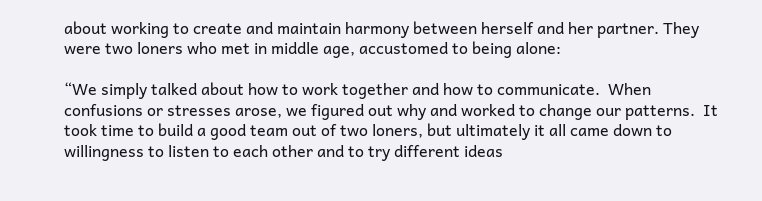about working to create and maintain harmony between herself and her partner. They were two loners who met in middle age, accustomed to being alone:

“We simply talked about how to work together and how to communicate.  When confusions or stresses arose, we figured out why and worked to change our patterns.  It took time to build a good team out of two loners, but ultimately it all came down to willingness to listen to each other and to try different ideas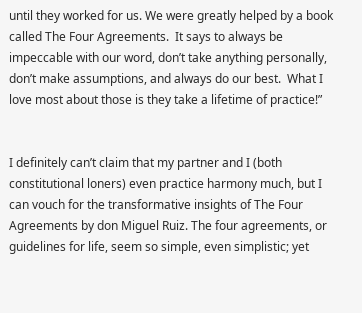until they worked for us. We were greatly helped by a book called The Four Agreements.  It says to always be impeccable with our word, don’t take anything personally, don’t make assumptions, and always do our best.  What I love most about those is they take a lifetime of practice!”


I definitely can’t claim that my partner and I (both constitutional loners) even practice harmony much, but I can vouch for the transformative insights of The Four Agreements by don Miguel Ruiz. The four agreements, or guidelines for life, seem so simple, even simplistic; yet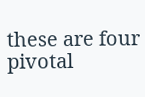these are four pivotal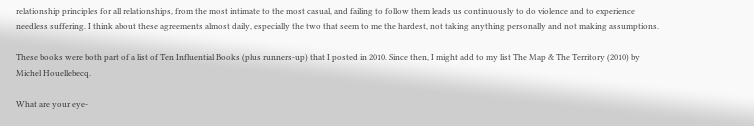relationship principles for all relationships, from the most intimate to the most casual, and failing to follow them leads us continuously to do violence and to experience needless suffering. I think about these agreements almost daily, especially the two that seem to me the hardest, not taking anything personally and not making assumptions.

These books were both part of a list of Ten Influential Books (plus runners-up) that I posted in 2010. Since then, I might add to my list The Map & The Territory (2010) by Michel Houellebecq.

What are your eye-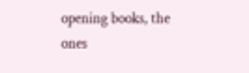opening books, the ones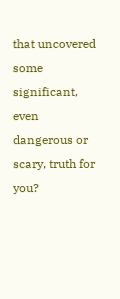that uncovered some significant, even dangerous or scary, truth for you?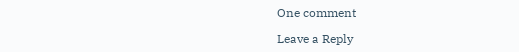One comment

Leave a Reply